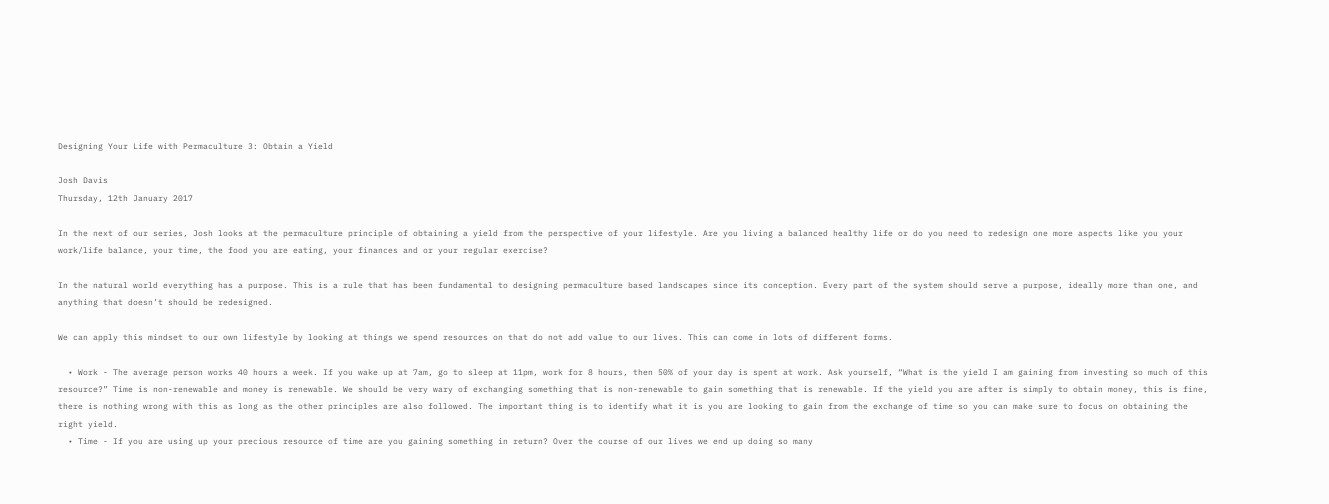Designing Your Life with Permaculture 3: Obtain a Yield

Josh Davis
Thursday, 12th January 2017

In the next of our series, Josh looks at the permaculture principle of obtaining a yield from the perspective of your lifestyle. Are you living a balanced healthy life or do you need to redesign one more aspects like you your work/life balance, your time, the food you are eating, your finances and or your regular exercise?

In the natural world everything has a purpose. This is a rule that has been fundamental to designing permaculture based landscapes since its conception. Every part of the system should serve a purpose, ideally more than one, and anything that doesn’t should be redesigned.

We can apply this mindset to our own lifestyle by looking at things we spend resources on that do not add value to our lives. This can come in lots of different forms.

  • Work - The average person works 40 hours a week. If you wake up at 7am, go to sleep at 11pm, work for 8 hours, then 50% of your day is spent at work. Ask yourself, “What is the yield I am gaining from investing so much of this resource?” Time is non-renewable and money is renewable. We should be very wary of exchanging something that is non-renewable to gain something that is renewable. If the yield you are after is simply to obtain money, this is fine, there is nothing wrong with this as long as the other principles are also followed. The important thing is to identify what it is you are looking to gain from the exchange of time so you can make sure to focus on obtaining the right yield.
  • Time - If you are using up your precious resource of time are you gaining something in return? Over the course of our lives we end up doing so many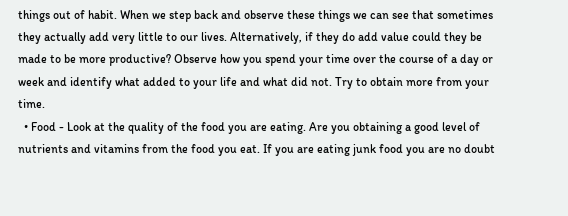things out of habit. When we step back and observe these things we can see that sometimes they actually add very little to our lives. Alternatively, if they do add value could they be made to be more productive? Observe how you spend your time over the course of a day or week and identify what added to your life and what did not. Try to obtain more from your time.
  • Food - Look at the quality of the food you are eating. Are you obtaining a good level of nutrients and vitamins from the food you eat. If you are eating junk food you are no doubt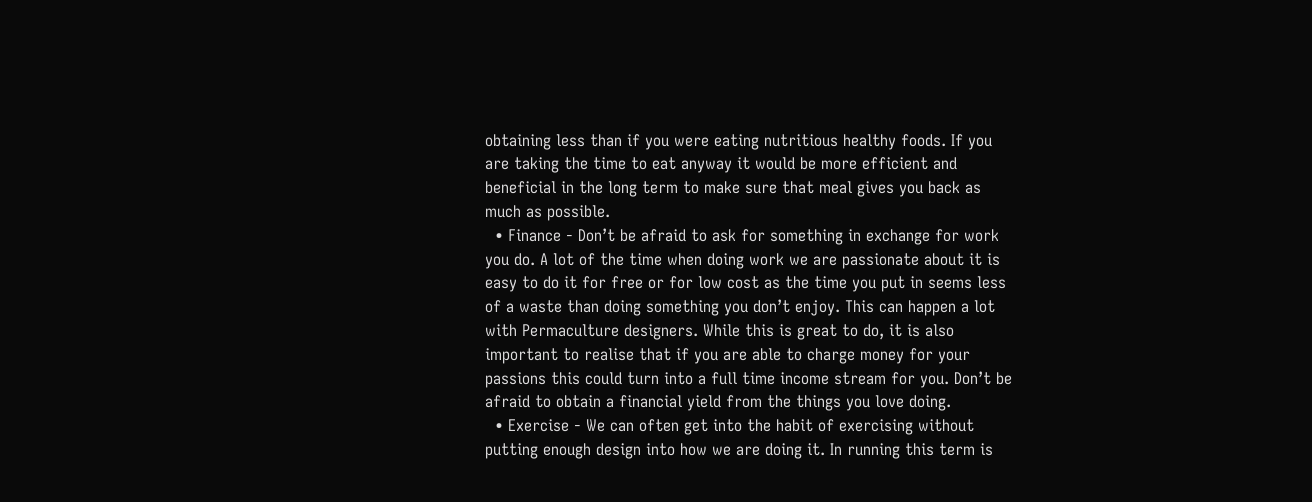obtaining less than if you were eating nutritious healthy foods. If you are taking the time to eat anyway it would be more efficient and beneficial in the long term to make sure that meal gives you back as much as possible.
  • Finance - Don’t be afraid to ask for something in exchange for work you do. A lot of the time when doing work we are passionate about it is easy to do it for free or for low cost as the time you put in seems less of a waste than doing something you don’t enjoy. This can happen a lot with Permaculture designers. While this is great to do, it is also important to realise that if you are able to charge money for your passions this could turn into a full time income stream for you. Don’t be afraid to obtain a financial yield from the things you love doing.
  • Exercise - We can often get into the habit of exercising without putting enough design into how we are doing it. In running this term is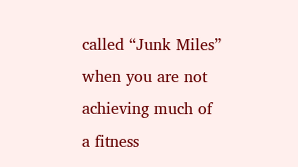called “Junk Miles” when you are not achieving much of a fitness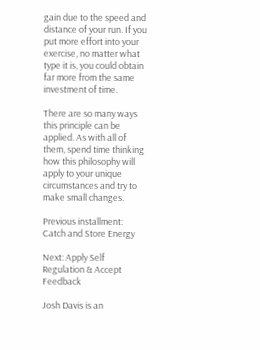gain due to the speed and distance of your run. If you put more effort into your exercise, no matter what type it is, you could obtain far more from the same investment of time.

There are so many ways this principle can be applied. As with all of them, spend time thinking how this philosophy will apply to your unique circumstances and try to make small changes.

Previous installment: Catch and Store Energy

Next: Apply Self Regulation & Accept Feedback

Josh Davis is an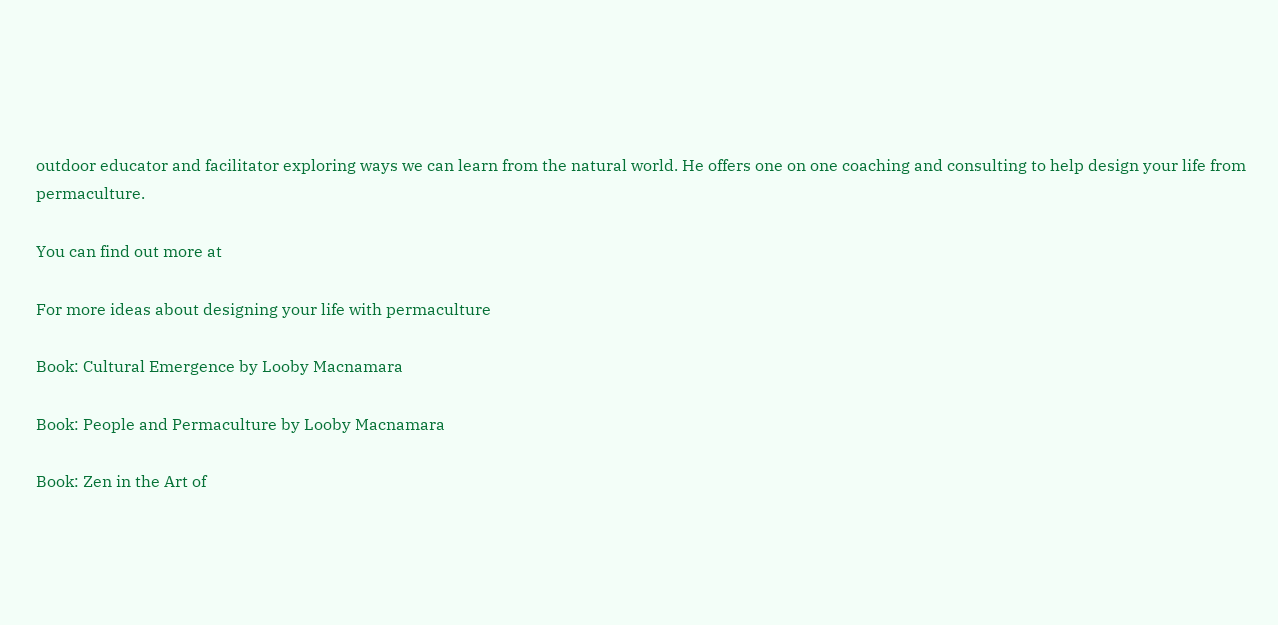outdoor educator and facilitator exploring ways we can learn from the natural world. He offers one on one coaching and consulting to help design your life from permaculture.

You can find out more at

For more ideas about designing your life with permaculture

Book: Cultural Emergence by Looby Macnamara

Book: People and Permaculture by Looby Macnamara

Book: Zen in the Art of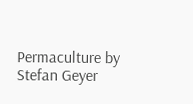Permaculture by Stefan Geyer